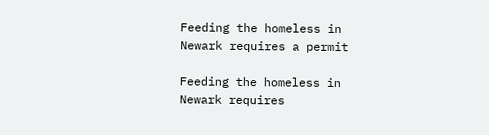Feeding the homeless in Newark requires a permit

Feeding the homeless in Newark requires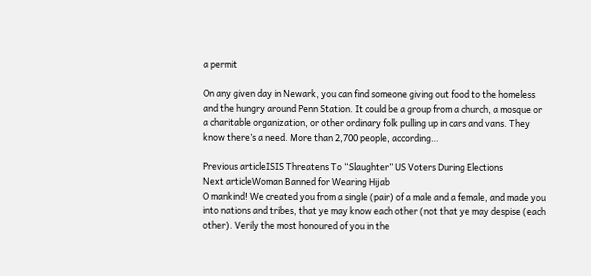a permit

On any given day in Newark, you can find someone giving out food to the homeless and the hungry around Penn Station. It could be a group from a church, a mosque or a charitable organization, or other ordinary folk pulling up in cars and vans. They know there’s a need. More than 2,700 people, according…

Previous articleISIS Threatens To “Slaughter” US Voters During Elections
Next articleWoman Banned for Wearing Hijab
O mankind! We created you from a single (pair) of a male and a female, and made you into nations and tribes, that ye may know each other (not that ye may despise (each other). Verily the most honoured of you in the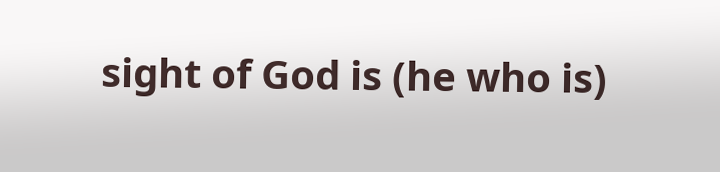sight of God is (he who is)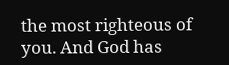the most righteous of you. And God has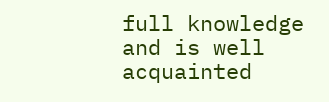full knowledge and is well acquainted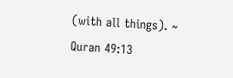(with all things). ~ Quran 49:13